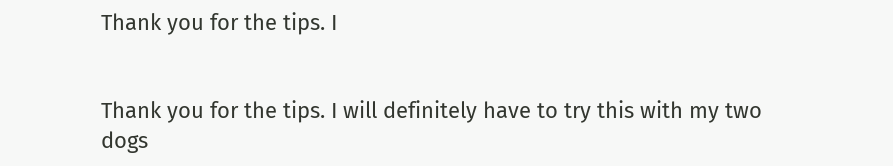Thank you for the tips. I


Thank you for the tips. I will definitely have to try this with my two dogs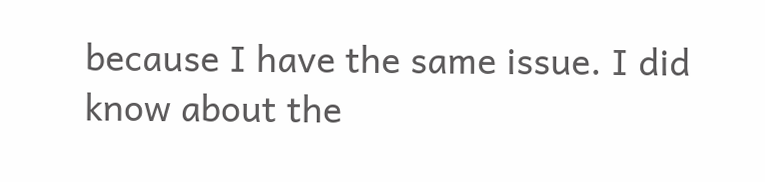because I have the same issue. I did know about the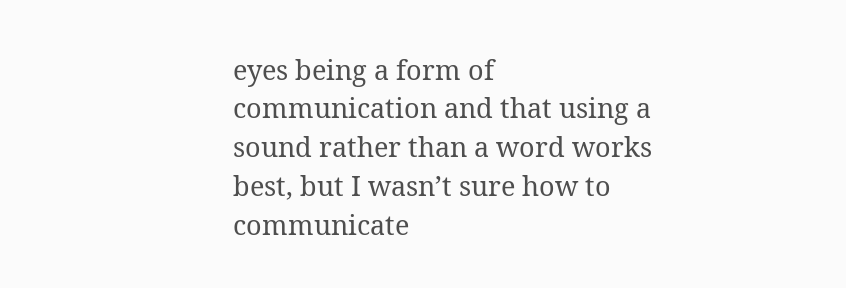eyes being a form of communication and that using a sound rather than a word works best, but I wasn’t sure how to communicate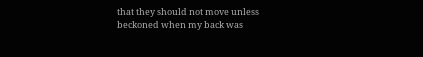that they should not move unless beckoned when my back was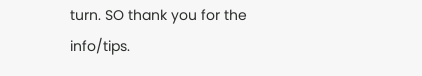turn. SO thank you for the info/tips.